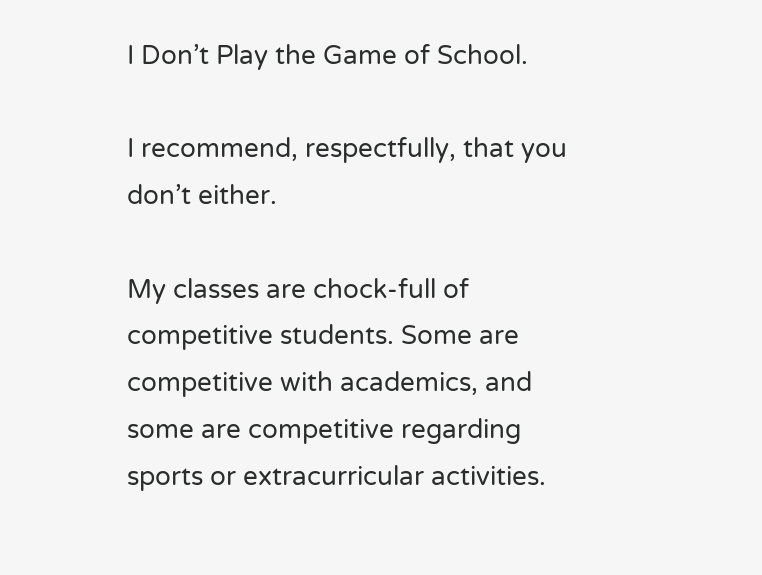I Don’t Play the Game of School.

I recommend, respectfully, that you don’t either.

My classes are chock-full of competitive students. Some are competitive with academics, and some are competitive regarding sports or extracurricular activities.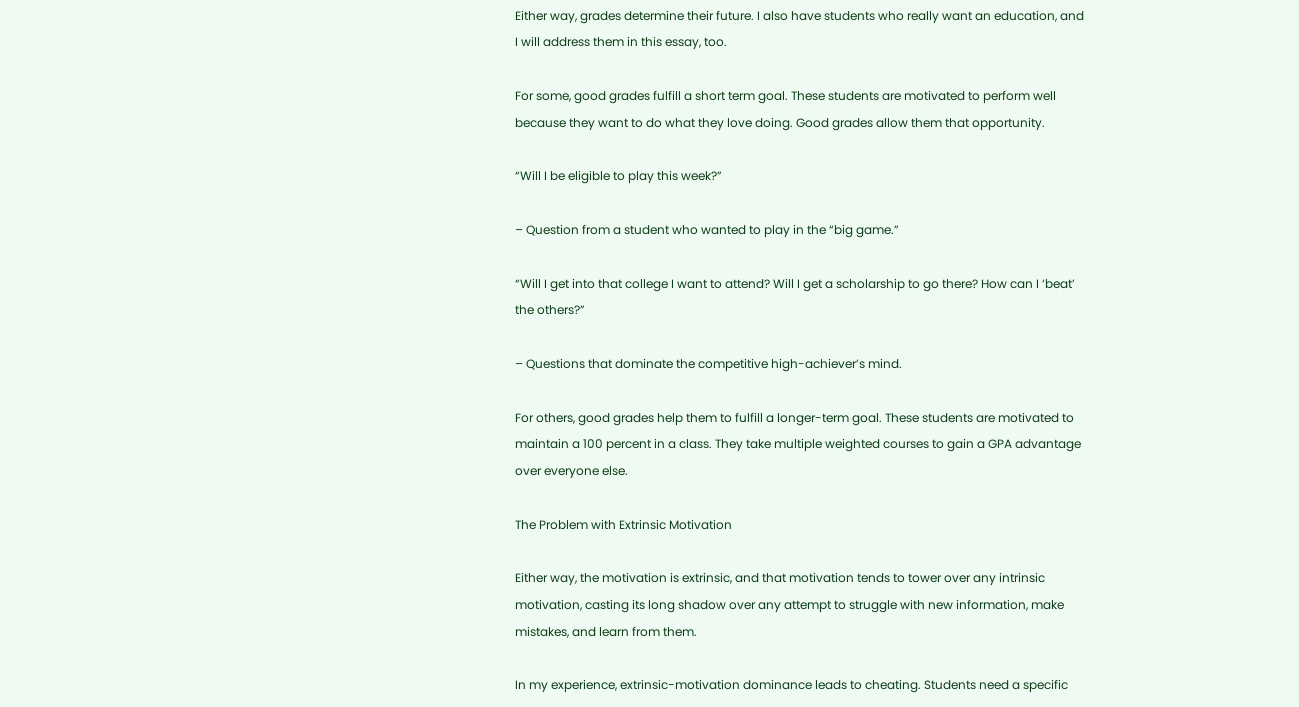Either way, grades determine their future. I also have students who really want an education, and I will address them in this essay, too.

For some, good grades fulfill a short term goal. These students are motivated to perform well because they want to do what they love doing. Good grades allow them that opportunity.

“Will I be eligible to play this week?”

– Question from a student who wanted to play in the “big game.”

“Will I get into that college I want to attend? Will I get a scholarship to go there? How can I ‘beat’ the others?”

– Questions that dominate the competitive high-achiever’s mind.

For others, good grades help them to fulfill a longer-term goal. These students are motivated to maintain a 100 percent in a class. They take multiple weighted courses to gain a GPA advantage over everyone else.

The Problem with Extrinsic Motivation

Either way, the motivation is extrinsic, and that motivation tends to tower over any intrinsic motivation, casting its long shadow over any attempt to struggle with new information, make mistakes, and learn from them.

In my experience, extrinsic-motivation dominance leads to cheating. Students need a specific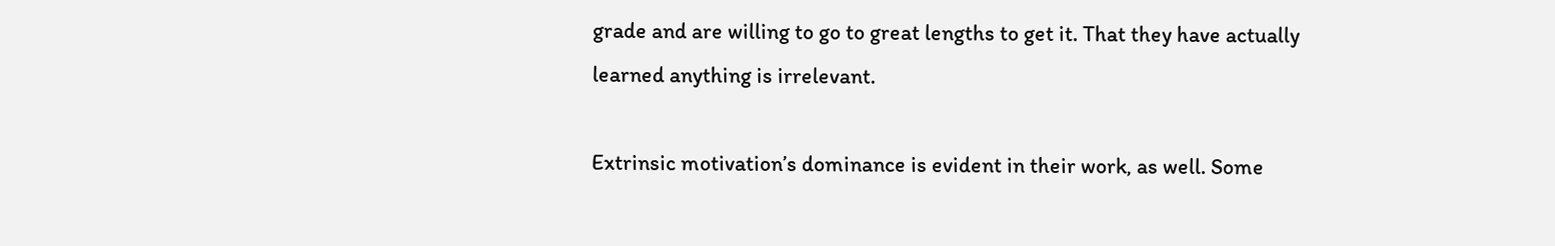grade and are willing to go to great lengths to get it. That they have actually learned anything is irrelevant.

Extrinsic motivation’s dominance is evident in their work, as well. Some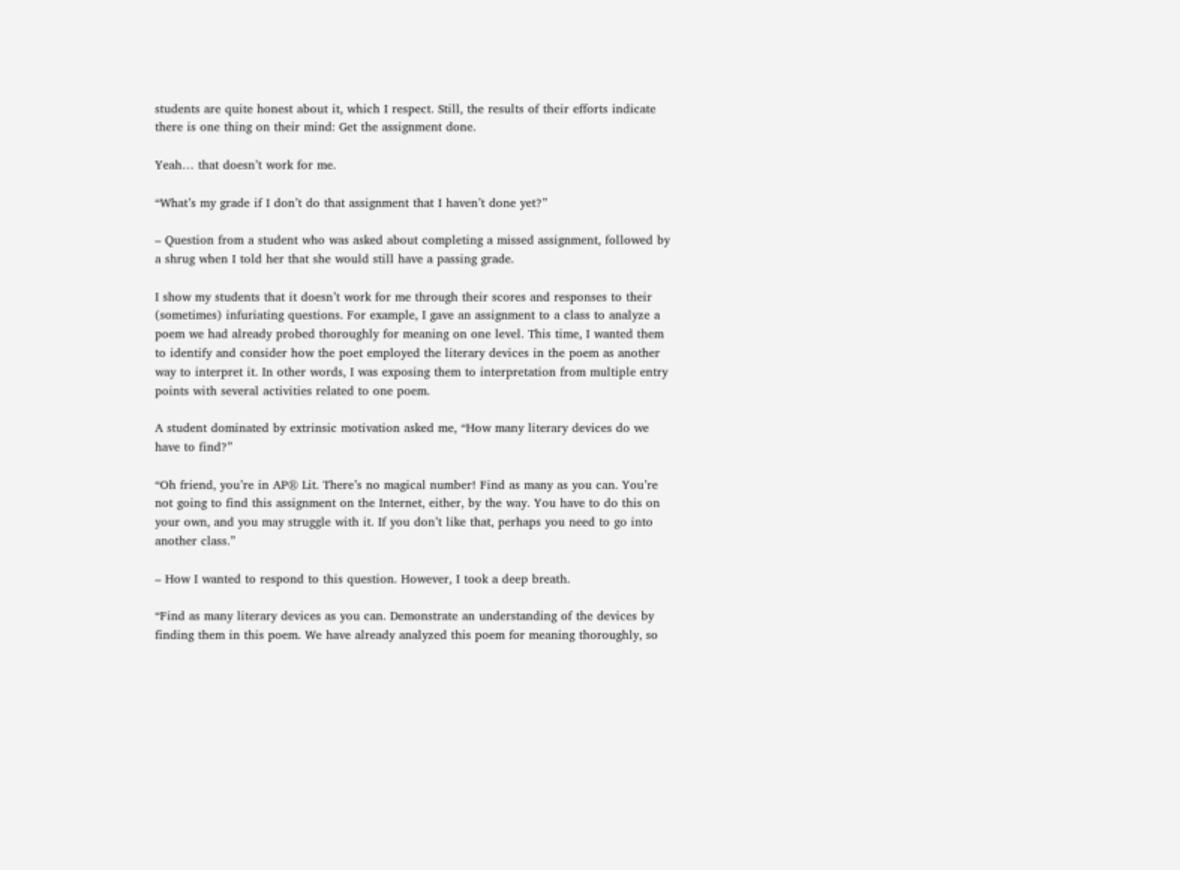students are quite honest about it, which I respect. Still, the results of their efforts indicate there is one thing on their mind: Get the assignment done.

Yeah… that doesn’t work for me.

“What’s my grade if I don’t do that assignment that I haven’t done yet?”

– Question from a student who was asked about completing a missed assignment, followed by a shrug when I told her that she would still have a passing grade.

I show my students that it doesn’t work for me through their scores and responses to their (sometimes) infuriating questions. For example, I gave an assignment to a class to analyze a poem we had already probed thoroughly for meaning on one level. This time, I wanted them to identify and consider how the poet employed the literary devices in the poem as another way to interpret it. In other words, I was exposing them to interpretation from multiple entry points with several activities related to one poem.

A student dominated by extrinsic motivation asked me, “How many literary devices do we have to find?”

“Oh friend, you’re in AP® Lit. There’s no magical number! Find as many as you can. You’re not going to find this assignment on the Internet, either, by the way. You have to do this on your own, and you may struggle with it. If you don’t like that, perhaps you need to go into another class.”

– How I wanted to respond to this question. However, I took a deep breath.

“Find as many literary devices as you can. Demonstrate an understanding of the devices by finding them in this poem. We have already analyzed this poem for meaning thoroughly, so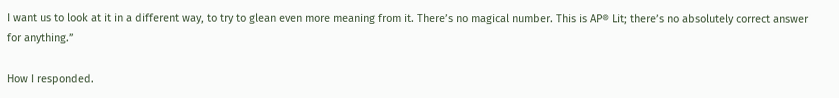I want us to look at it in a different way, to try to glean even more meaning from it. There’s no magical number. This is AP® Lit; there’s no absolutely correct answer for anything.”

How I responded.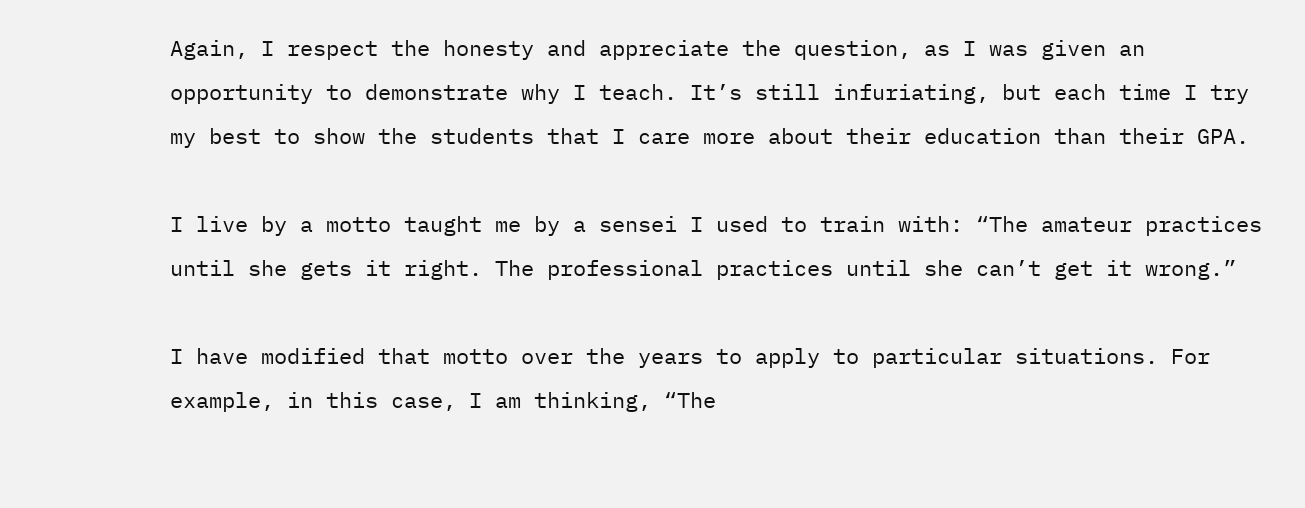Again, I respect the honesty and appreciate the question, as I was given an opportunity to demonstrate why I teach. It’s still infuriating, but each time I try my best to show the students that I care more about their education than their GPA.

I live by a motto taught me by a sensei I used to train with: “The amateur practices until she gets it right. The professional practices until she can’t get it wrong.”

I have modified that motto over the years to apply to particular situations. For example, in this case, I am thinking, “The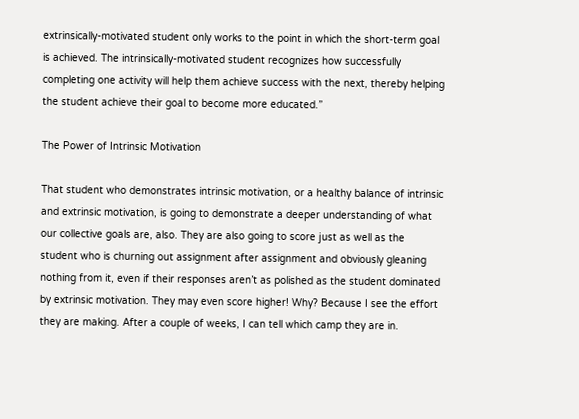extrinsically-motivated student only works to the point in which the short-term goal is achieved. The intrinsically-motivated student recognizes how successfully completing one activity will help them achieve success with the next, thereby helping the student achieve their goal to become more educated.”

The Power of Intrinsic Motivation

That student who demonstrates intrinsic motivation, or a healthy balance of intrinsic and extrinsic motivation, is going to demonstrate a deeper understanding of what our collective goals are, also. They are also going to score just as well as the student who is churning out assignment after assignment and obviously gleaning nothing from it, even if their responses aren’t as polished as the student dominated by extrinsic motivation. They may even score higher! Why? Because I see the effort they are making. After a couple of weeks, I can tell which camp they are in.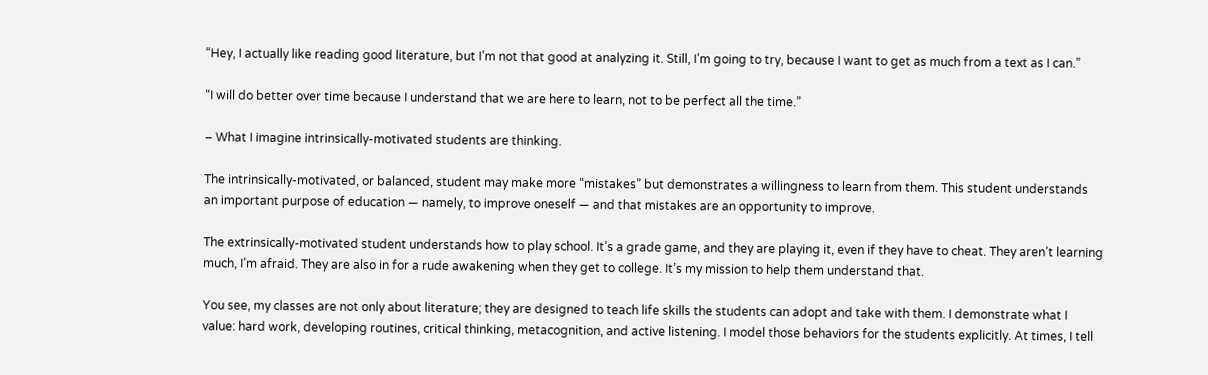“Hey, I actually like reading good literature, but I’m not that good at analyzing it. Still, I’m going to try, because I want to get as much from a text as I can.”

“I will do better over time because I understand that we are here to learn, not to be perfect all the time.”

– What I imagine intrinsically-motivated students are thinking.

The intrinsically-motivated, or balanced, student may make more “mistakes” but demonstrates a willingness to learn from them. This student understands an important purpose of education — namely, to improve oneself — and that mistakes are an opportunity to improve.

The extrinsically-motivated student understands how to play school. It’s a grade game, and they are playing it, even if they have to cheat. They aren’t learning much, I’m afraid. They are also in for a rude awakening when they get to college. It’s my mission to help them understand that.

You see, my classes are not only about literature; they are designed to teach life skills the students can adopt and take with them. I demonstrate what I value: hard work, developing routines, critical thinking, metacognition, and active listening. I model those behaviors for the students explicitly. At times, I tell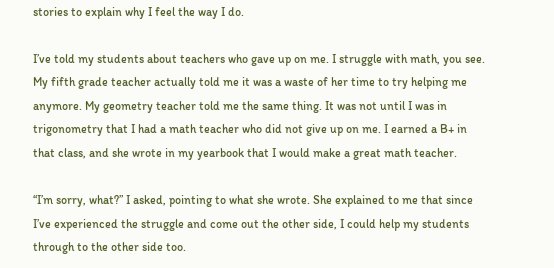stories to explain why I feel the way I do.

I’ve told my students about teachers who gave up on me. I struggle with math, you see. My fifth grade teacher actually told me it was a waste of her time to try helping me anymore. My geometry teacher told me the same thing. It was not until I was in trigonometry that I had a math teacher who did not give up on me. I earned a B+ in that class, and she wrote in my yearbook that I would make a great math teacher.

“I’m sorry, what?” I asked, pointing to what she wrote. She explained to me that since I’ve experienced the struggle and come out the other side, I could help my students through to the other side too.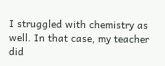I struggled with chemistry as well. In that case, my teacher did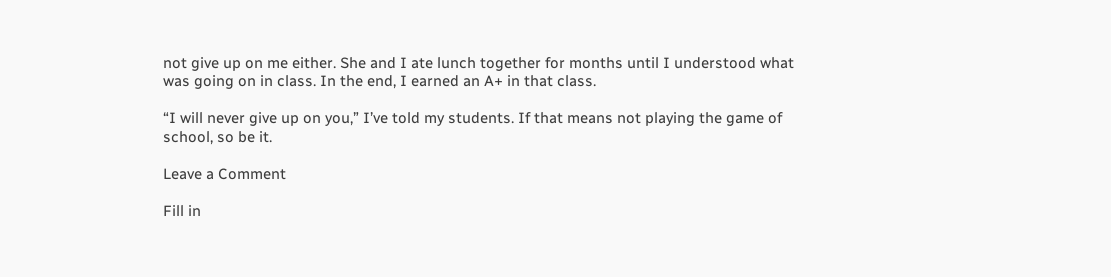not give up on me either. She and I ate lunch together for months until I understood what was going on in class. In the end, I earned an A+ in that class.

“I will never give up on you,” I’ve told my students. If that means not playing the game of school, so be it.

Leave a Comment

Fill in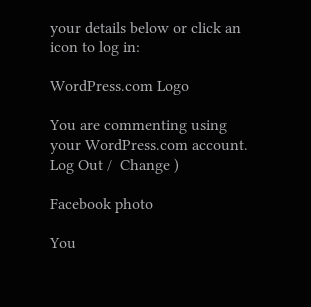your details below or click an icon to log in:

WordPress.com Logo

You are commenting using your WordPress.com account. Log Out /  Change )

Facebook photo

You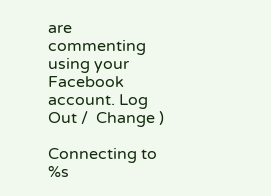are commenting using your Facebook account. Log Out /  Change )

Connecting to %s